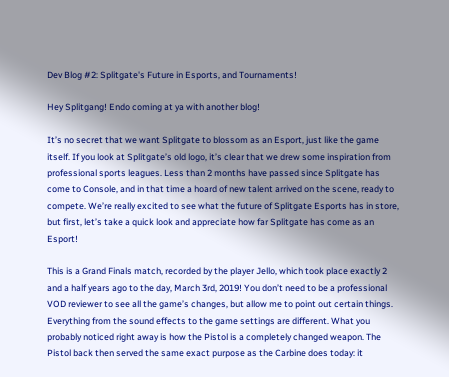Dev Blog #2: Splitgate's Future in Esports, and Tournaments!

Hey Splitgang! Endo coming at ya with another blog!

It’s no secret that we want Splitgate to blossom as an Esport, just like the game itself. If you look at Splitgate’s old logo, it’s clear that we drew some inspiration from professional sports leagues. Less than 2 months have passed since Splitgate has come to Console, and in that time a hoard of new talent arrived on the scene, ready to compete. We’re really excited to see what the future of Splitgate Esports has in store, but first, let’s take a quick look and appreciate how far Splitgate has come as an Esport!

This is a Grand Finals match, recorded by the player Jello, which took place exactly 2 and a half years ago to the day, March 3rd, 2019! You don’t need to be a professional VOD reviewer to see all the game’s changes, but allow me to point out certain things. Everything from the sound effects to the game settings are different. What you probably noticed right away is how the Pistol is a completely changed weapon. The Pistol back then served the same exact purpose as the Carbine does today: it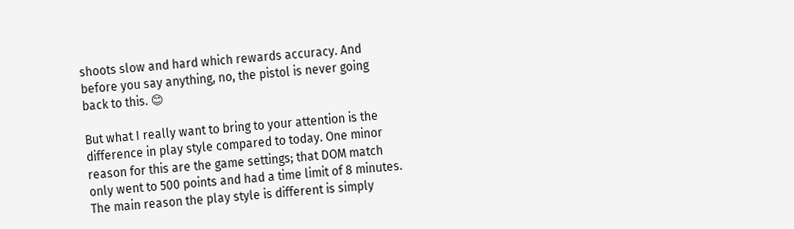shoots slow and hard which rewards accuracy. And before you say anything, no, the pistol is never going back to this. 😊

But what I really want to bring to your attention is the difference in play style compared to today. One minor reason for this are the game settings; that DOM match only went to 500 points and had a time limit of 8 minutes. The main reason the play style is different is simply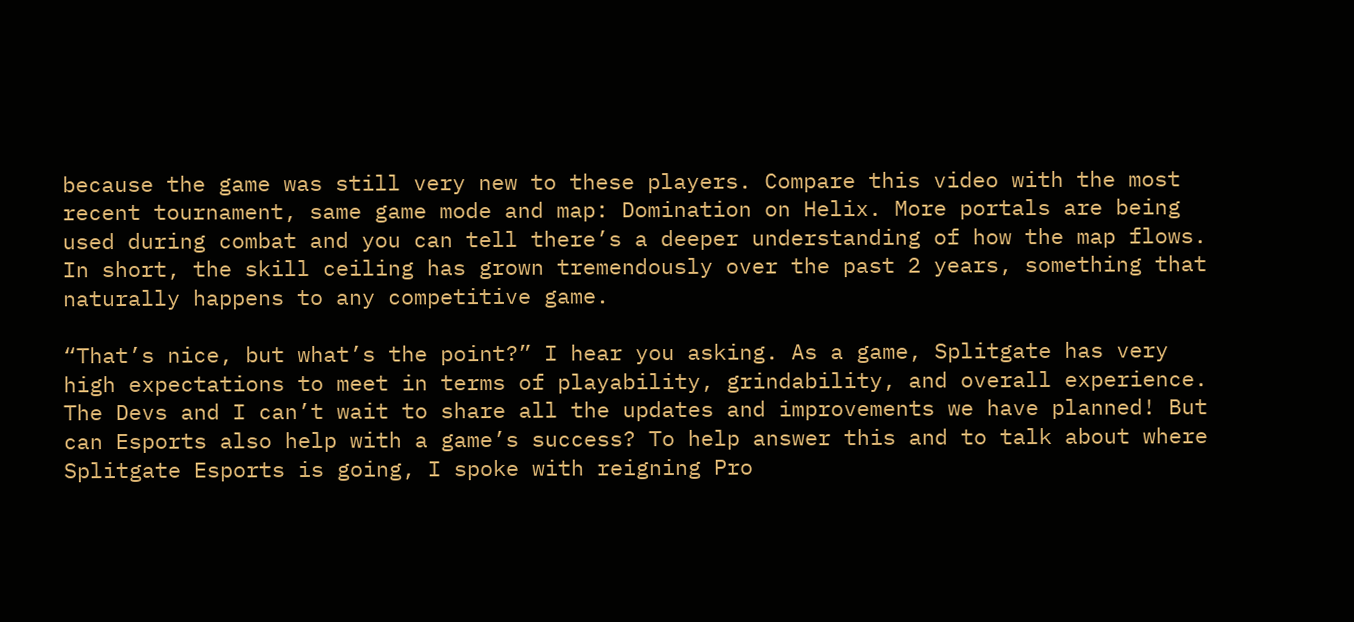because the game was still very new to these players. Compare this video with the most recent tournament, same game mode and map: Domination on Helix. More portals are being used during combat and you can tell there’s a deeper understanding of how the map flows. In short, the skill ceiling has grown tremendously over the past 2 years, something that naturally happens to any competitive game.

“That’s nice, but what’s the point?” I hear you asking. As a game, Splitgate has very high expectations to meet in terms of playability, grindability, and overall experience. The Devs and I can’t wait to share all the updates and improvements we have planned! But can Esports also help with a game’s success? To help answer this and to talk about where Splitgate Esports is going, I spoke with reigning Pro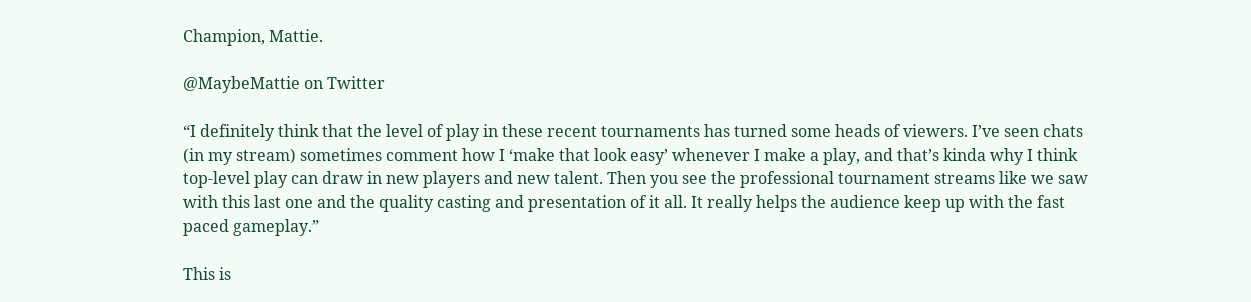Champion, Mattie.

@MaybeMattie on Twitter

“I definitely think that the level of play in these recent tournaments has turned some heads of viewers. I’ve seen chats (in my stream) sometimes comment how I ‘make that look easy’ whenever I make a play, and that’s kinda why I think top-level play can draw in new players and new talent. Then you see the professional tournament streams like we saw with this last one and the quality casting and presentation of it all. It really helps the audience keep up with the fast paced gameplay.”

This is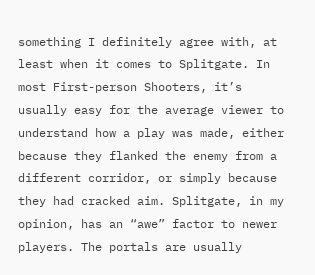something I definitely agree with, at least when it comes to Splitgate. In most First-person Shooters, it’s usually easy for the average viewer to understand how a play was made, either because they flanked the enemy from a different corridor, or simply because they had cracked aim. Splitgate, in my opinion, has an “awe” factor to newer players. The portals are usually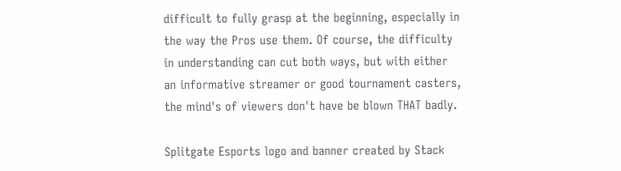difficult to fully grasp at the beginning, especially in the way the Pros use them. Of course, the difficulty in understanding can cut both ways, but with either an informative streamer or good tournament casters, the mind's of viewers don't have be blown THAT badly.

Splitgate Esports logo and banner created by Stack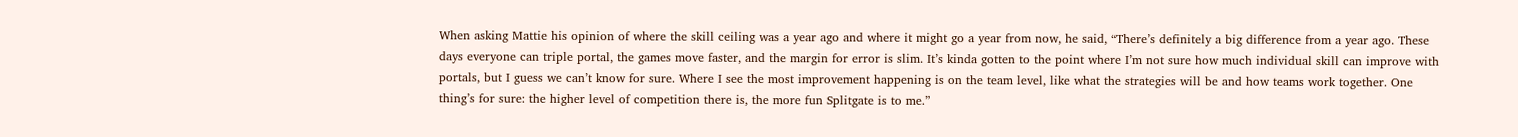When asking Mattie his opinion of where the skill ceiling was a year ago and where it might go a year from now, he said, “There’s definitely a big difference from a year ago. These days everyone can triple portal, the games move faster, and the margin for error is slim. It’s kinda gotten to the point where I’m not sure how much individual skill can improve with portals, but I guess we can’t know for sure. Where I see the most improvement happening is on the team level, like what the strategies will be and how teams work together. One thing’s for sure: the higher level of competition there is, the more fun Splitgate is to me.”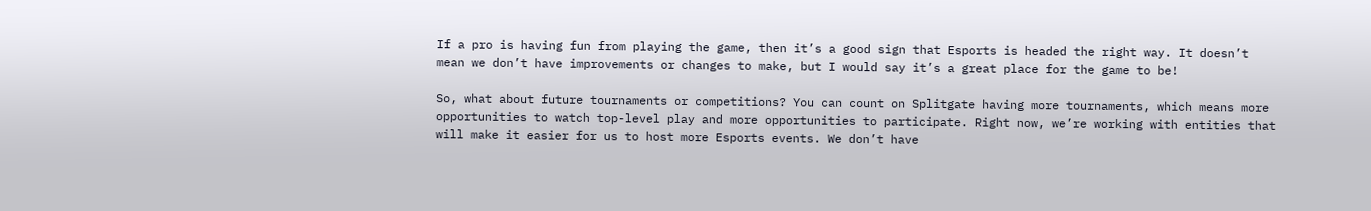If a pro is having fun from playing the game, then it’s a good sign that Esports is headed the right way. It doesn’t mean we don’t have improvements or changes to make, but I would say it’s a great place for the game to be!

So, what about future tournaments or competitions? You can count on Splitgate having more tournaments, which means more opportunities to watch top-level play and more opportunities to participate. Right now, we’re working with entities that will make it easier for us to host more Esports events. We don’t have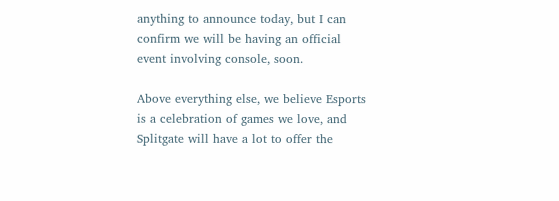anything to announce today, but I can confirm we will be having an official event involving console, soon.

Above everything else, we believe Esports is a celebration of games we love, and Splitgate will have a lot to offer the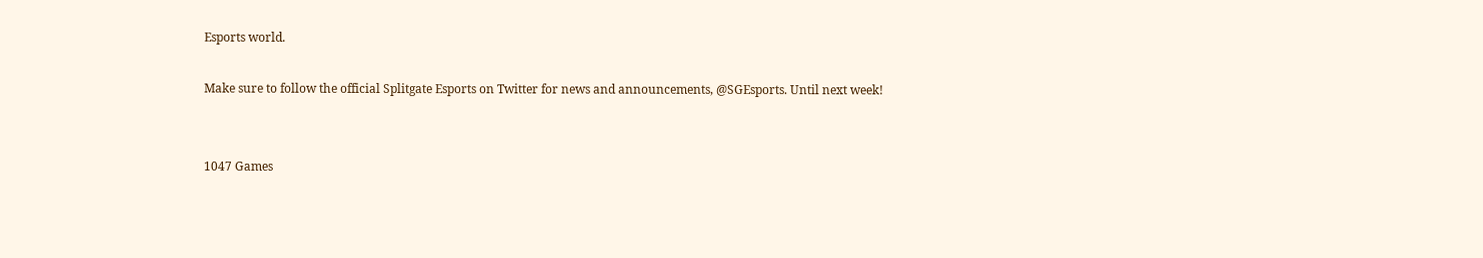Esports world.

Make sure to follow the official Splitgate Esports on Twitter for news and announcements, @SGEsports. Until next week!


1047 Games